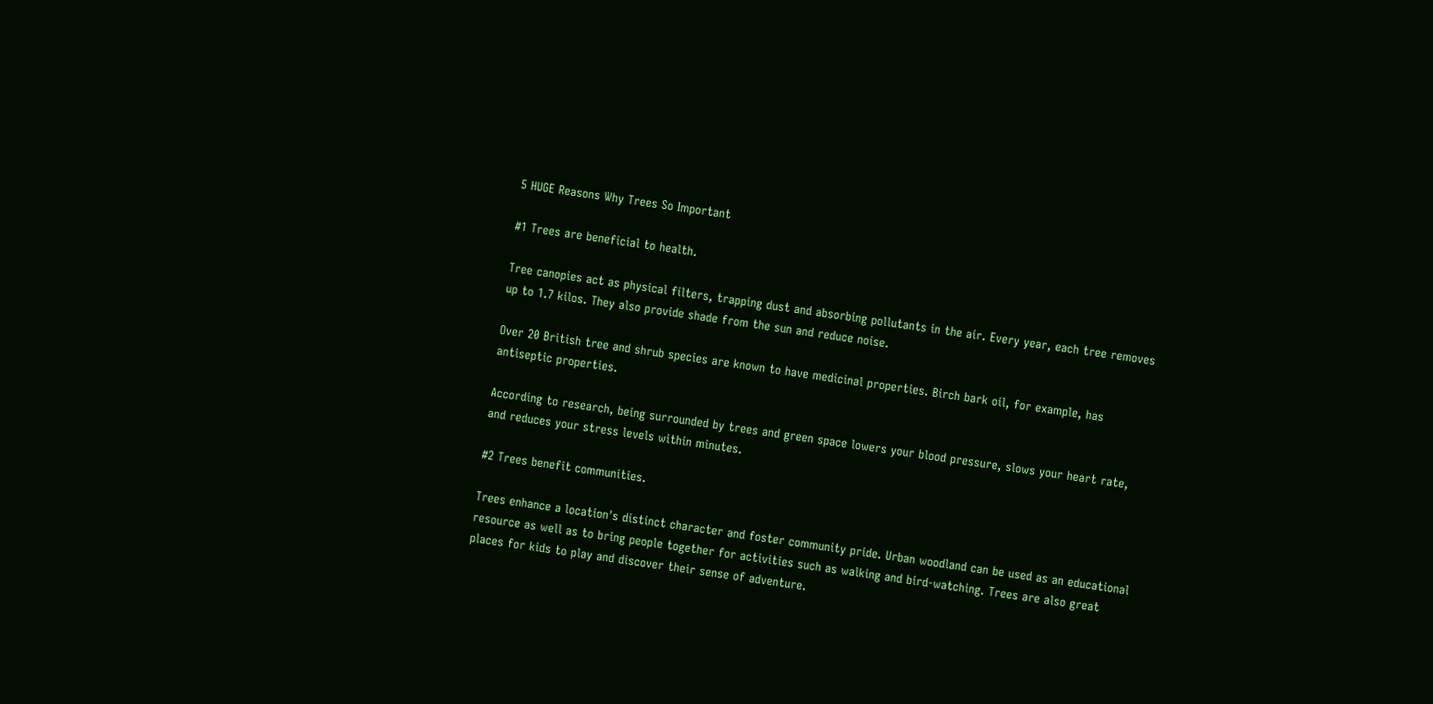5 HUGE Reasons Why Trees So Important

#1 Trees are beneficial to health.

Tree canopies act as physical filters, trapping dust and absorbing pollutants in the air. Every year, each tree removes up to 1.7 kilos. They also provide shade from the sun and reduce noise.

Over 20 British tree and shrub species are known to have medicinal properties. Birch bark oil, for example, has antiseptic properties.

According to research, being surrounded by trees and green space lowers your blood pressure, slows your heart rate, and reduces your stress levels within minutes.

#2 Trees benefit communities.

Trees enhance a location's distinct character and foster community pride. Urban woodland can be used as an educational resource as well as to bring people together for activities such as walking and bird-watching. Trees are also great places for kids to play and discover their sense of adventure.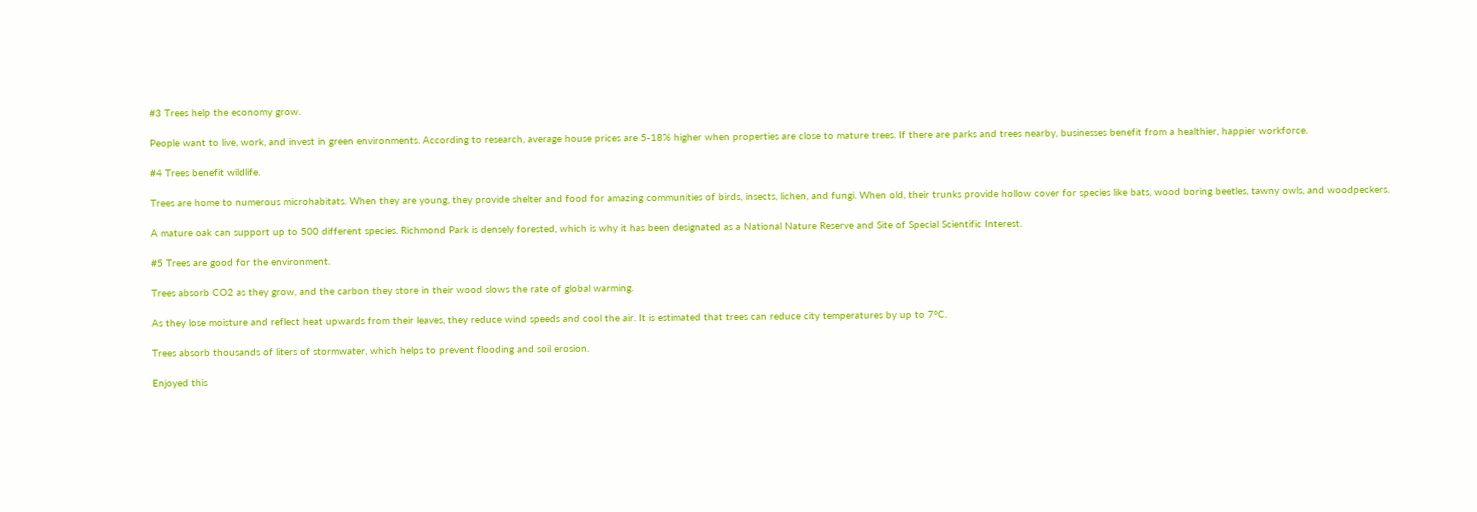#3 Trees help the economy grow.

People want to live, work, and invest in green environments. According to research, average house prices are 5-18% higher when properties are close to mature trees. If there are parks and trees nearby, businesses benefit from a healthier, happier workforce.

#4 Trees benefit wildlife.

Trees are home to numerous microhabitats. When they are young, they provide shelter and food for amazing communities of birds, insects, lichen, and fungi. When old, their trunks provide hollow cover for species like bats, wood boring beetles, tawny owls, and woodpeckers.

A mature oak can support up to 500 different species. Richmond Park is densely forested, which is why it has been designated as a National Nature Reserve and Site of Special Scientific Interest.

#5 Trees are good for the environment.

Trees absorb CO2 as they grow, and the carbon they store in their wood slows the rate of global warming.

As they lose moisture and reflect heat upwards from their leaves, they reduce wind speeds and cool the air. It is estimated that trees can reduce city temperatures by up to 7°C.

Trees absorb thousands of liters of stormwater, which helps to prevent flooding and soil erosion.

Enjoyed this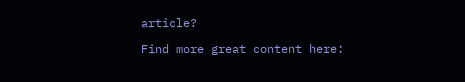article?

Find more great content here: